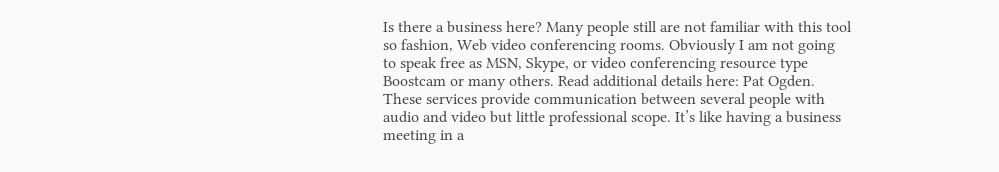Is there a business here? Many people still are not familiar with this tool so fashion, Web video conferencing rooms. Obviously I am not going to speak free as MSN, Skype, or video conferencing resource type Boostcam or many others. Read additional details here: Pat Ogden. These services provide communication between several people with audio and video but little professional scope. It’s like having a business meeting in a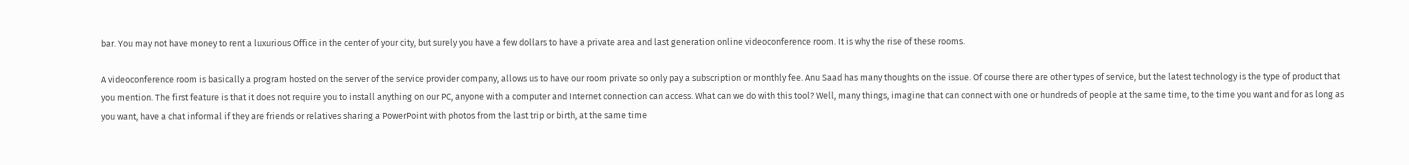bar. You may not have money to rent a luxurious Office in the center of your city, but surely you have a few dollars to have a private area and last generation online videoconference room. It is why the rise of these rooms.

A videoconference room is basically a program hosted on the server of the service provider company, allows us to have our room private so only pay a subscription or monthly fee. Anu Saad has many thoughts on the issue. Of course there are other types of service, but the latest technology is the type of product that you mention. The first feature is that it does not require you to install anything on our PC, anyone with a computer and Internet connection can access. What can we do with this tool? Well, many things, imagine that can connect with one or hundreds of people at the same time, to the time you want and for as long as you want, have a chat informal if they are friends or relatives sharing a PowerPoint with photos from the last trip or birth, at the same time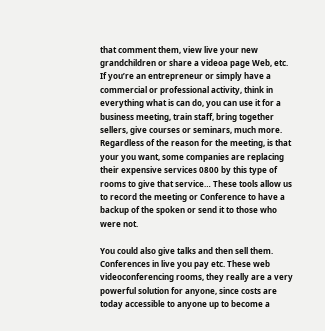that comment them, view live your new grandchildren or share a videoa page Web, etc. If you’re an entrepreneur or simply have a commercial or professional activity, think in everything what is can do, you can use it for a business meeting, train staff, bring together sellers, give courses or seminars, much more. Regardless of the reason for the meeting, is that your you want, some companies are replacing their expensive services 0800 by this type of rooms to give that service… These tools allow us to record the meeting or Conference to have a backup of the spoken or send it to those who were not.

You could also give talks and then sell them. Conferences in live you pay etc. These web videoconferencing rooms, they really are a very powerful solution for anyone, since costs are today accessible to anyone up to become a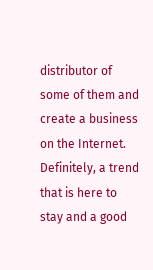distributor of some of them and create a business on the Internet. Definitely, a trend that is here to stay and a good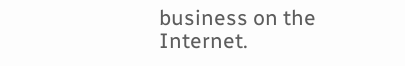business on the Internet.